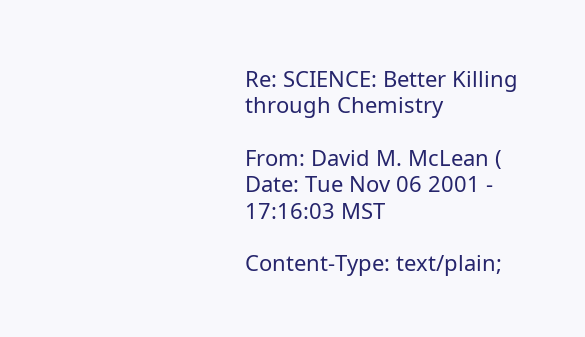Re: SCIENCE: Better Killing through Chemistry

From: David M. McLean (
Date: Tue Nov 06 2001 - 17:16:03 MST

Content-Type: text/plain;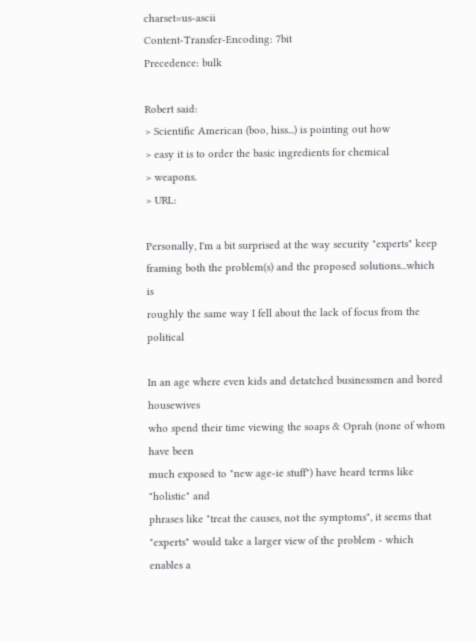charset=us-ascii
Content-Transfer-Encoding: 7bit
Precedence: bulk

Robert said:
> Scientific American (boo, hiss...) is pointing out how
> easy it is to order the basic ingredients for chemical
> weapons.
> URL:

Personally, I'm a bit surprised at the way security "experts" keep
framing both the problem(s) and the proposed solutions...which is
roughly the same way I fell about the lack of focus from the political

In an age where even kids and detatched businessmen and bored housewives
who spend their time viewing the soaps & Oprah (none of whom have been
much exposed to "new age-ie stuff") have heard terms like "holistic" and
phrases like "treat the causes, not the symptoms", it seems that
"experts" would take a larger view of the problem - which enables a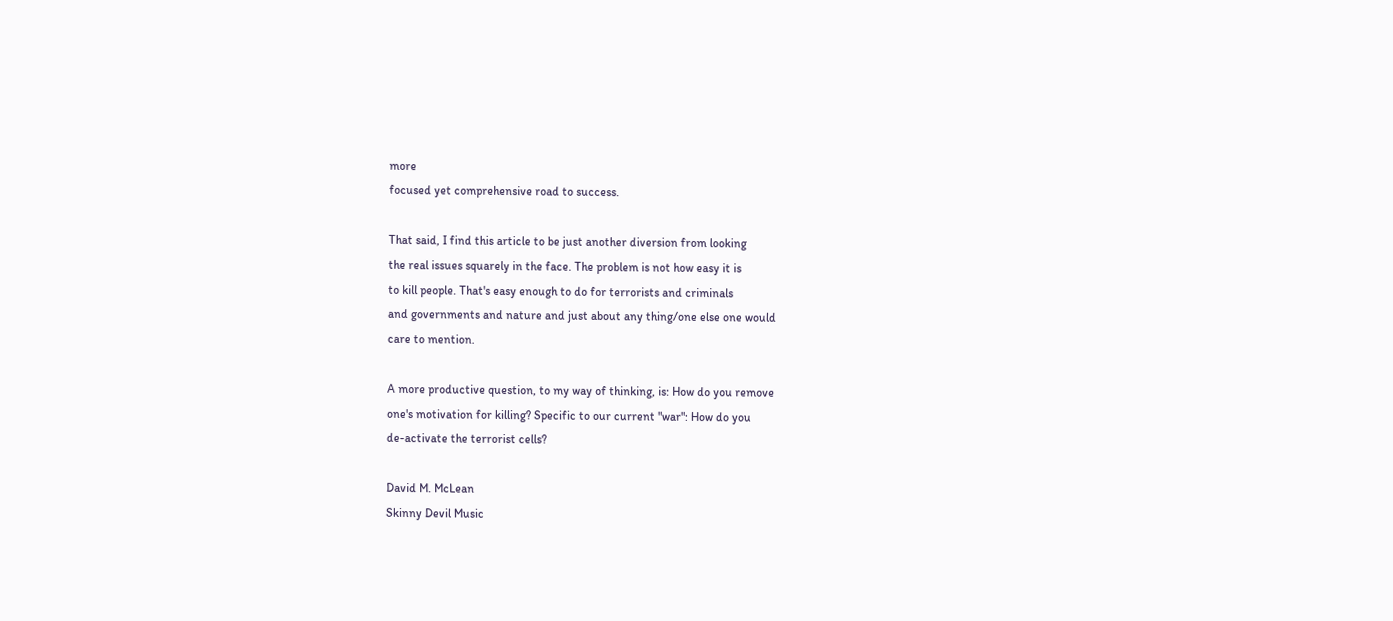more
focused yet comprehensive road to success.

That said, I find this article to be just another diversion from looking
the real issues squarely in the face. The problem is not how easy it is
to kill people. That's easy enough to do for terrorists and criminals
and governments and nature and just about any thing/one else one would
care to mention.

A more productive question, to my way of thinking, is: How do you remove
one's motivation for killing? Specific to our current "war": How do you
de-activate the terrorist cells?

David M. McLean
Skinny Devil Music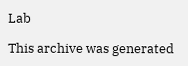Lab

This archive was generated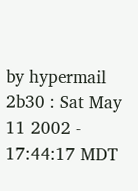by hypermail 2b30 : Sat May 11 2002 - 17:44:17 MDT